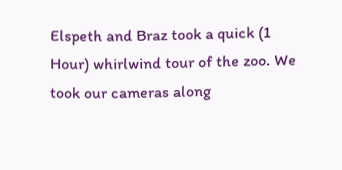Elspeth and Braz took a quick (1 Hour) whirlwind tour of the zoo. We took our cameras along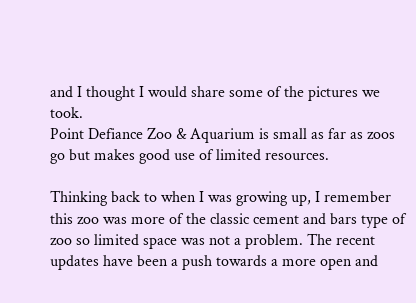and I thought I would share some of the pictures we took.
Point Defiance Zoo & Aquarium is small as far as zoos go but makes good use of limited resources.

Thinking back to when I was growing up, I remember this zoo was more of the classic cement and bars type of zoo so limited space was not a problem. The recent updates have been a push towards a more open and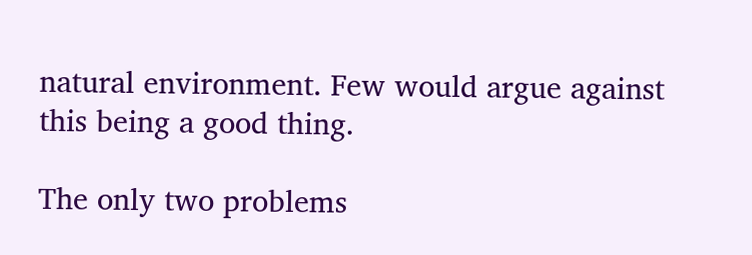natural environment. Few would argue against this being a good thing.

The only two problems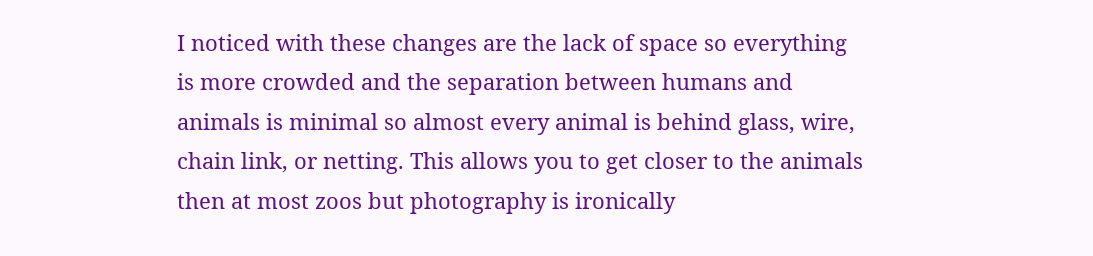I noticed with these changes are the lack of space so everything is more crowded and the separation between humans and animals is minimal so almost every animal is behind glass, wire, chain link, or netting. This allows you to get closer to the animals then at most zoos but photography is ironically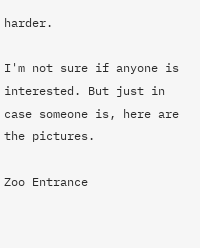harder.

I'm not sure if anyone is interested. But just in case someone is, here are the pictures.

Zoo Entrance